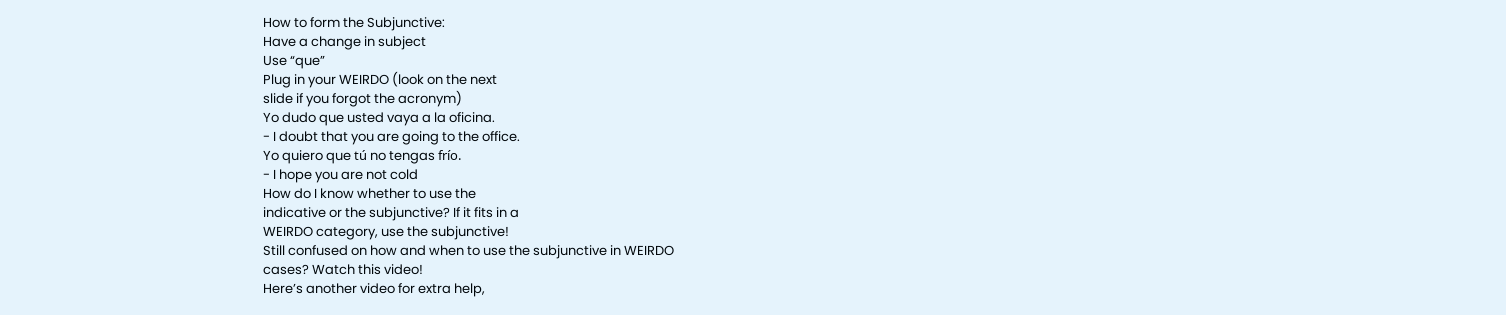How to form the Subjunctive:
Have a change in subject
Use “que”
Plug in your WEIRDO (look on the next
slide if you forgot the acronym)
Yo dudo que usted vaya a la oficina.
- I doubt that you are going to the office.
Yo quiero que tú no tengas frío.
- I hope you are not cold
How do I know whether to use the
indicative or the subjunctive? If it fits in a
WEIRDO category, use the subjunctive!
Still confused on how and when to use the subjunctive in WEIRDO
cases? Watch this video!
Here’s another video for extra help,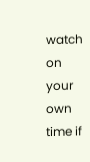watch on your own time if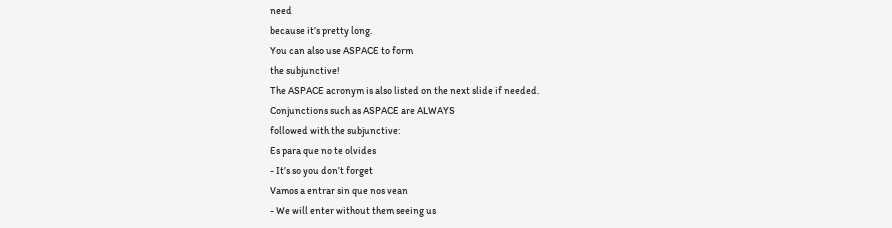need
because it’s pretty long.
You can also use ASPACE to form
the subjunctive!
The ASPACE acronym is also listed on the next slide if needed.
Conjunctions such as ASPACE are ALWAYS
followed with the subjunctive:
Es para que no te olvides
- It’s so you don’t forget
Vamos a entrar sin que nos vean
- We will enter without them seeing us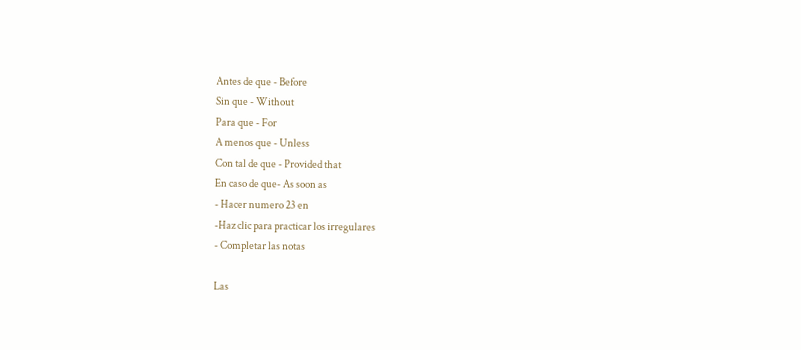Antes de que - Before
Sin que - Without
Para que - For
A menos que - Unless
Con tal de que - Provided that
En caso de que- As soon as
- Hacer numero 23 en
-Haz clic para practicar los irregulares
- Completar las notas

Las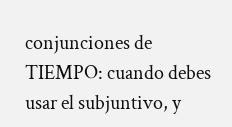conjunciones de TIEMPO: cuando debes usar el subjuntivo, y